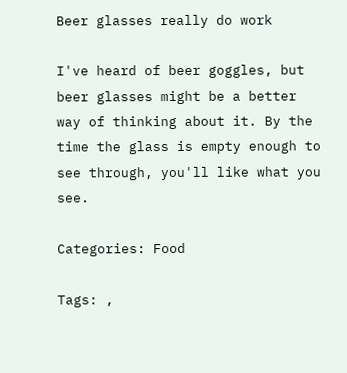Beer glasses really do work

I've heard of beer goggles, but beer glasses might be a better way of thinking about it. By the time the glass is empty enough to see through, you'll like what you see.

Categories: Food

Tags: ,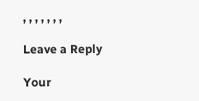, , , , , , ,

Leave a Reply

Your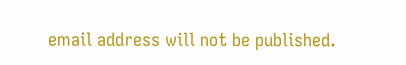email address will not be published.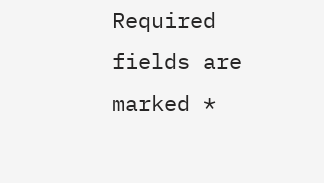Required fields are marked *